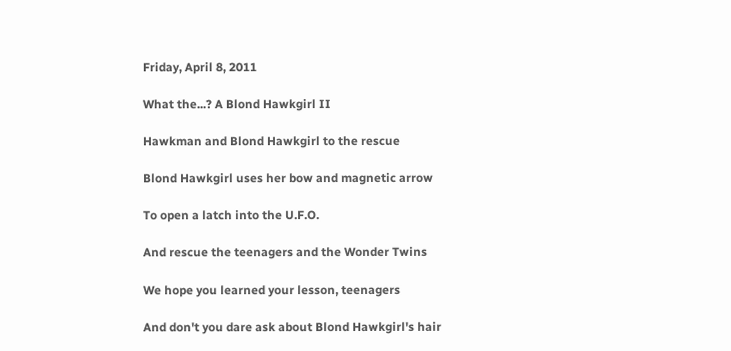Friday, April 8, 2011

What the...? A Blond Hawkgirl II

Hawkman and Blond Hawkgirl to the rescue

Blond Hawkgirl uses her bow and magnetic arrow

To open a latch into the U.F.O.

And rescue the teenagers and the Wonder Twins

We hope you learned your lesson, teenagers

And don't you dare ask about Blond Hawkgirl's hair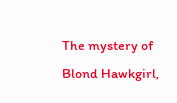The mystery of Blond Hawkgirl,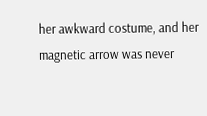her awkward costume, and her magnetic arrow was never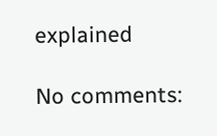explained

No comments: